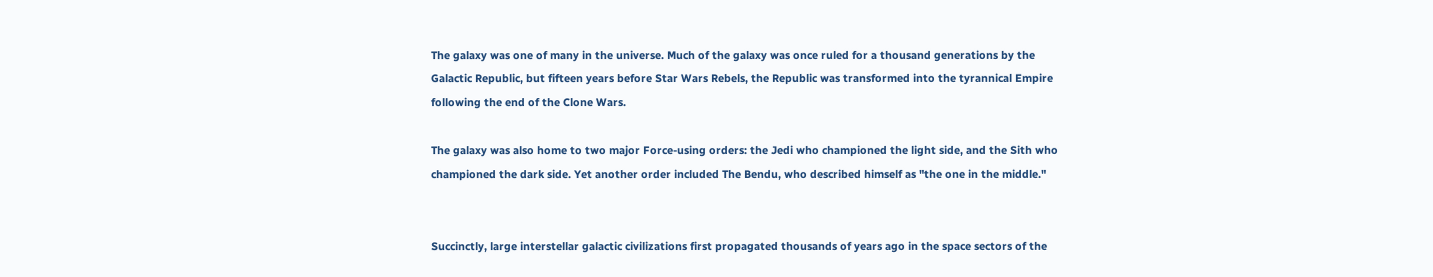The galaxy was one of many in the universe. Much of the galaxy was once ruled for a thousand generations by the Galactic Republic, but fifteen years before Star Wars Rebels, the Republic was transformed into the tyrannical Empire following the end of the Clone Wars.

The galaxy was also home to two major Force-using orders: the Jedi who championed the light side, and the Sith who championed the dark side. Yet another order included The Bendu, who described himself as "the one in the middle."


Succinctly, large interstellar galactic civilizations first propagated thousands of years ago in the space sectors of the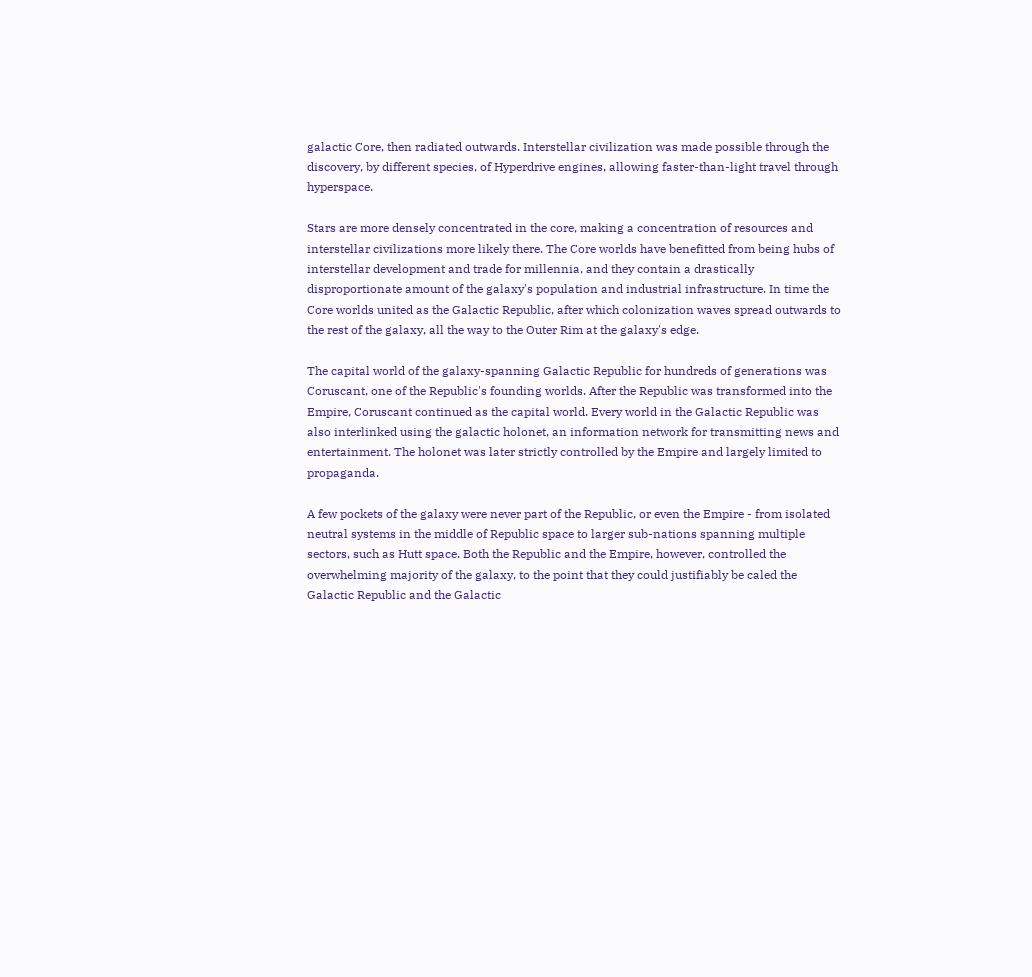galactic Core, then radiated outwards. Interstellar civilization was made possible through the discovery, by different species, of Hyperdrive engines, allowing faster-than-light travel through hyperspace.

Stars are more densely concentrated in the core, making a concentration of resources and interstellar civilizations more likely there. The Core worlds have benefitted from being hubs of interstellar development and trade for millennia, and they contain a drastically disproportionate amount of the galaxy's population and industrial infrastructure. In time the Core worlds united as the Galactic Republic, after which colonization waves spread outwards to the rest of the galaxy, all the way to the Outer Rim at the galaxy's edge.

The capital world of the galaxy-spanning Galactic Republic for hundreds of generations was Coruscant, one of the Republic's founding worlds. After the Republic was transformed into the Empire, Coruscant continued as the capital world. Every world in the Galactic Republic was also interlinked using the galactic holonet, an information network for transmitting news and entertainment. The holonet was later strictly controlled by the Empire and largely limited to propaganda.

A few pockets of the galaxy were never part of the Republic, or even the Empire - from isolated neutral systems in the middle of Republic space to larger sub-nations spanning multiple sectors, such as Hutt space. Both the Republic and the Empire, however, controlled the overwhelming majority of the galaxy, to the point that they could justifiably be caled the Galactic Republic and the Galactic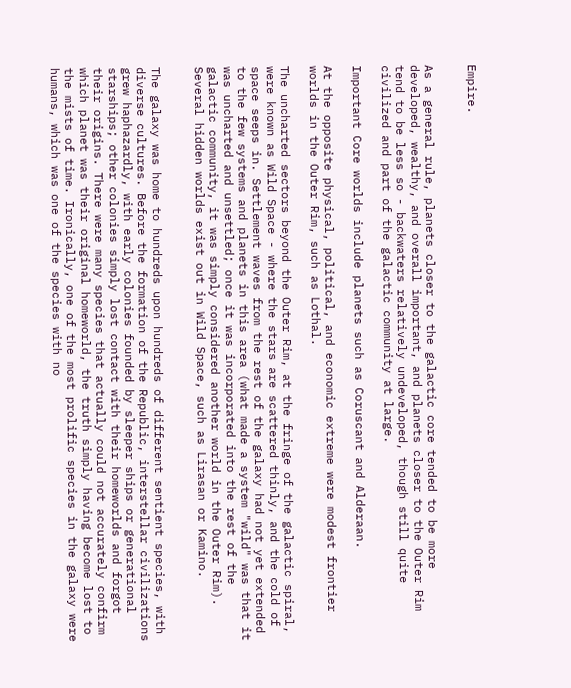Empire.


As a general rule, planets closer to the galactic core tended to be more developed, wealthy, and overall important, and planets closer to the Outer Rim tend to be less so - backwaters relatively undeveloped, though still quite civilized and part of the galactic community at large.

Important Core worlds include planets such as Coruscant and Alderaan.

At the opposite physical, political, and economic extreme were modest frontier worlds in the Outer Rim, such as Lothal.

The uncharted sectors beyond the Outer Rim, at the fringe of the galactic spiral, were known as Wild Space - where the stars are scattered thinly, and the cold of space seeps in. Settlement waves from the rest of the galaxy had not yet extended to the few systems and planets in this area (what made a system "wild" was that it was uncharted and unsettled; once it was incorporated into the rest of the galactic community, it was simply considered another world in the Outer Rim). Several hidden worlds exist out in Wild Space, such as Lirasan or Kamino.


The galaxy was home to hundreds upon hundreds of different sentient species, with diverse cultures. Before the formation of the Republic, interstellar civilizations grew haphazardly, with early colonies founded by sleeper ships or generational starships; other colonies simply lost contact with their homeworlds and forgot their origins. There were many species that actually could not accurately confirm which planet was their original homeworld, the truth simply having become lost to the mists of time. Ironically, one of the most prolific species in the galaxy were humans, which was one of the species with no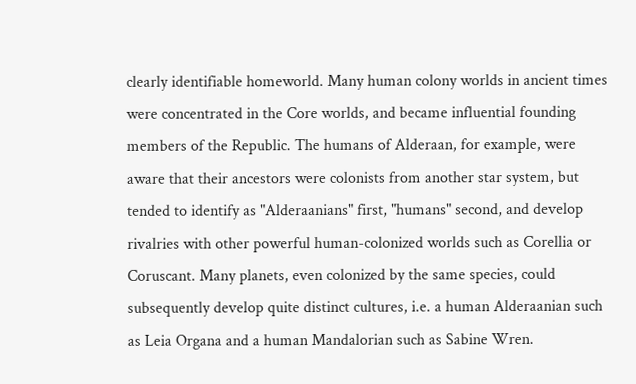clearly identifiable homeworld. Many human colony worlds in ancient times were concentrated in the Core worlds, and became influential founding members of the Republic. The humans of Alderaan, for example, were aware that their ancestors were colonists from another star system, but tended to identify as "Alderaanians" first, "humans" second, and develop rivalries with other powerful human-colonized worlds such as Corellia or Coruscant. Many planets, even colonized by the same species, could subsequently develop quite distinct cultures, i.e. a human Alderaanian such as Leia Organa and a human Mandalorian such as Sabine Wren.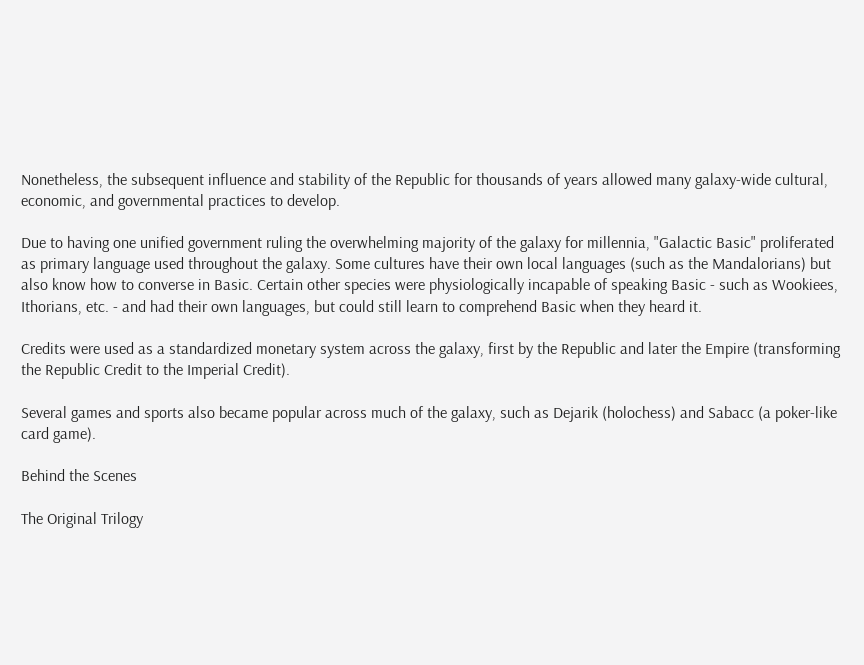Nonetheless, the subsequent influence and stability of the Republic for thousands of years allowed many galaxy-wide cultural, economic, and governmental practices to develop.

Due to having one unified government ruling the overwhelming majority of the galaxy for millennia, "Galactic Basic" proliferated as primary language used throughout the galaxy. Some cultures have their own local languages (such as the Mandalorians) but also know how to converse in Basic. Certain other species were physiologically incapable of speaking Basic - such as Wookiees, Ithorians, etc. - and had their own languages, but could still learn to comprehend Basic when they heard it.

Credits were used as a standardized monetary system across the galaxy, first by the Republic and later the Empire (transforming the Republic Credit to the Imperial Credit).

Several games and sports also became popular across much of the galaxy, such as Dejarik (holochess) and Sabacc (a poker-like card game).

Behind the Scenes

The Original Trilogy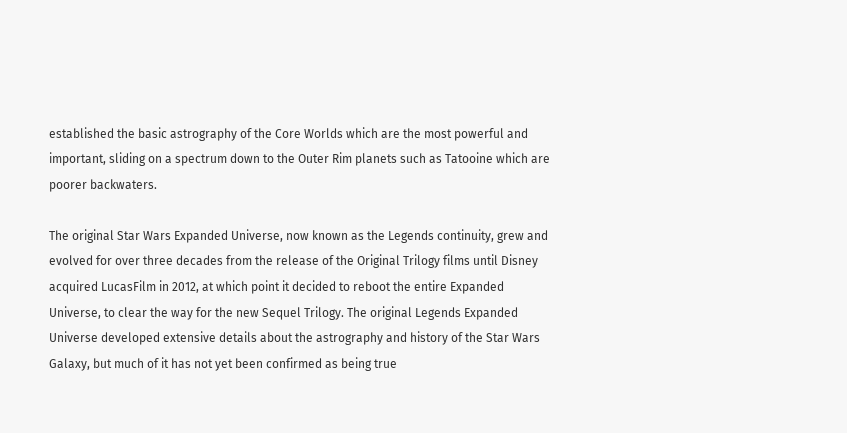established the basic astrography of the Core Worlds which are the most powerful and important, sliding on a spectrum down to the Outer Rim planets such as Tatooine which are poorer backwaters.

The original Star Wars Expanded Universe, now known as the Legends continuity, grew and evolved for over three decades from the release of the Original Trilogy films until Disney acquired LucasFilm in 2012, at which point it decided to reboot the entire Expanded Universe, to clear the way for the new Sequel Trilogy. The original Legends Expanded Universe developed extensive details about the astrography and history of the Star Wars Galaxy, but much of it has not yet been confirmed as being true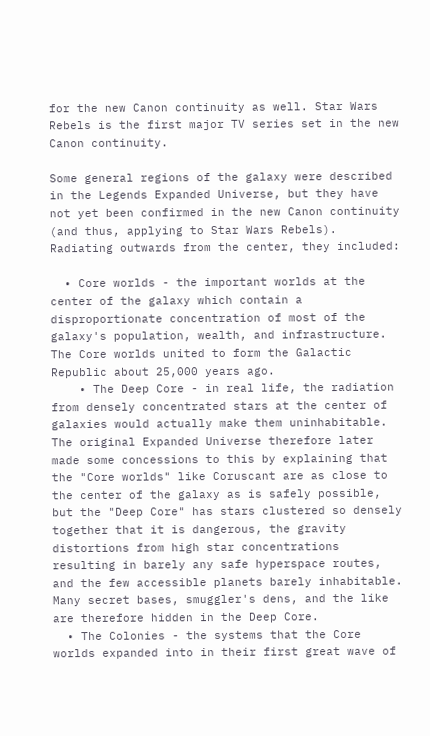for the new Canon continuity as well. Star Wars Rebels is the first major TV series set in the new Canon continuity.

Some general regions of the galaxy were described in the Legends Expanded Universe, but they have not yet been confirmed in the new Canon continuity (and thus, applying to Star Wars Rebels). Radiating outwards from the center, they included:

  • Core worlds - the important worlds at the center of the galaxy which contain a disproportionate concentration of most of the galaxy's population, wealth, and infrastructure. The Core worlds united to form the Galactic Republic about 25,000 years ago.
    • The Deep Core - in real life, the radiation from densely concentrated stars at the center of galaxies would actually make them uninhabitable. The original Expanded Universe therefore later made some concessions to this by explaining that the "Core worlds" like Coruscant are as close to the center of the galaxy as is safely possible, but the "Deep Core" has stars clustered so densely together that it is dangerous, the gravity distortions from high star concentrations resulting in barely any safe hyperspace routes, and the few accessible planets barely inhabitable. Many secret bases, smuggler's dens, and the like are therefore hidden in the Deep Core.
  • The Colonies - the systems that the Core worlds expanded into in their first great wave of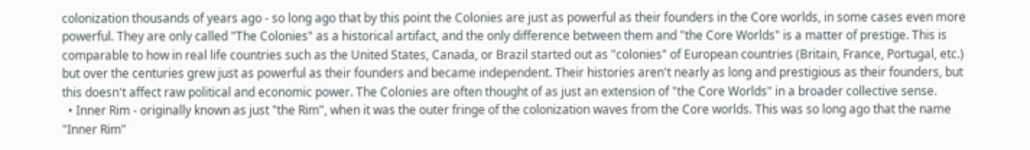colonization thousands of years ago - so long ago that by this point the Colonies are just as powerful as their founders in the Core worlds, in some cases even more powerful. They are only called "The Colonies" as a historical artifact, and the only difference between them and "the Core Worlds" is a matter of prestige. This is comparable to how in real life countries such as the United States, Canada, or Brazil started out as "colonies" of European countries (Britain, France, Portugal, etc.) but over the centuries grew just as powerful as their founders and became independent. Their histories aren't nearly as long and prestigious as their founders, but this doesn't affect raw political and economic power. The Colonies are often thought of as just an extension of "the Core Worlds" in a broader collective sense.
  • Inner Rim - originally known as just "the Rim", when it was the outer fringe of the colonization waves from the Core worlds. This was so long ago that the name "Inner Rim"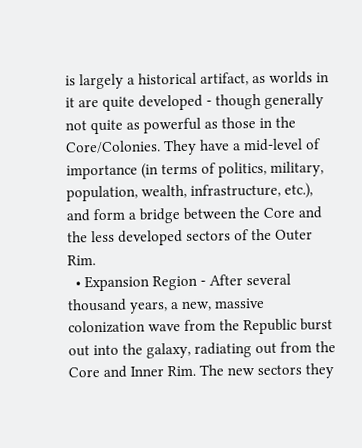is largely a historical artifact, as worlds in it are quite developed - though generally not quite as powerful as those in the Core/Colonies. They have a mid-level of importance (in terms of politics, military, population, wealth, infrastructure, etc.), and form a bridge between the Core and the less developed sectors of the Outer Rim.
  • Expansion Region - After several thousand years, a new, massive colonization wave from the Republic burst out into the galaxy, radiating out from the Core and Inner Rim. The new sectors they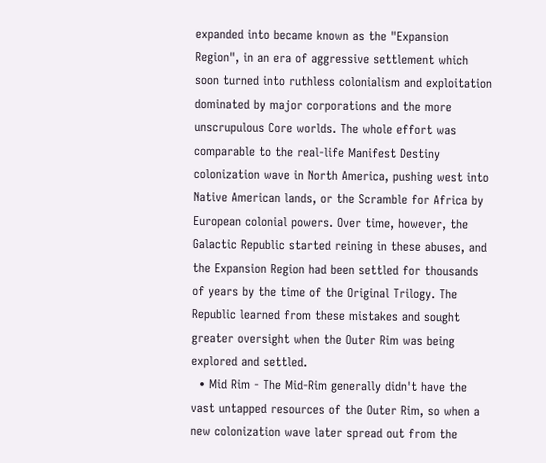expanded into became known as the "Expansion Region", in an era of aggressive settlement which soon turned into ruthless colonialism and exploitation dominated by major corporations and the more unscrupulous Core worlds. The whole effort was comparable to the real-life Manifest Destiny colonization wave in North America, pushing west into Native American lands, or the Scramble for Africa by European colonial powers. Over time, however, the Galactic Republic started reining in these abuses, and the Expansion Region had been settled for thousands of years by the time of the Original Trilogy. The Republic learned from these mistakes and sought greater oversight when the Outer Rim was being explored and settled.
  • Mid Rim - The Mid-Rim generally didn't have the vast untapped resources of the Outer Rim, so when a new colonization wave later spread out from the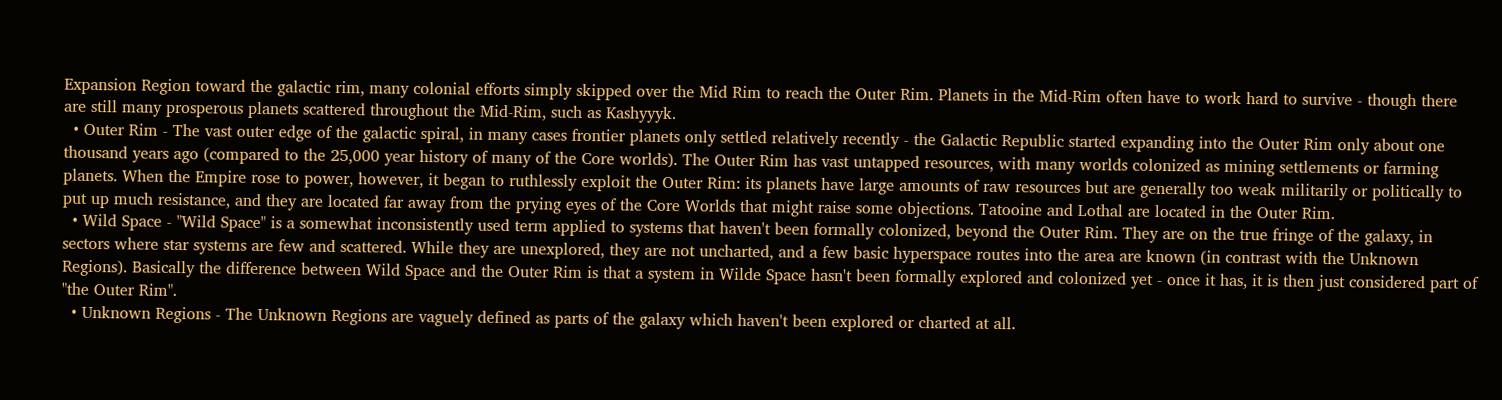Expansion Region toward the galactic rim, many colonial efforts simply skipped over the Mid Rim to reach the Outer Rim. Planets in the Mid-Rim often have to work hard to survive - though there are still many prosperous planets scattered throughout the Mid-Rim, such as Kashyyyk.
  • Outer Rim - The vast outer edge of the galactic spiral, in many cases frontier planets only settled relatively recently - the Galactic Republic started expanding into the Outer Rim only about one thousand years ago (compared to the 25,000 year history of many of the Core worlds). The Outer Rim has vast untapped resources, with many worlds colonized as mining settlements or farming planets. When the Empire rose to power, however, it began to ruthlessly exploit the Outer Rim: its planets have large amounts of raw resources but are generally too weak militarily or politically to put up much resistance, and they are located far away from the prying eyes of the Core Worlds that might raise some objections. Tatooine and Lothal are located in the Outer Rim.
  • Wild Space - "Wild Space" is a somewhat inconsistently used term applied to systems that haven't been formally colonized, beyond the Outer Rim. They are on the true fringe of the galaxy, in sectors where star systems are few and scattered. While they are unexplored, they are not uncharted, and a few basic hyperspace routes into the area are known (in contrast with the Unknown Regions). Basically the difference between Wild Space and the Outer Rim is that a system in Wilde Space hasn't been formally explored and colonized yet - once it has, it is then just considered part of "the Outer Rim".
  • Unknown Regions - The Unknown Regions are vaguely defined as parts of the galaxy which haven't been explored or charted at all.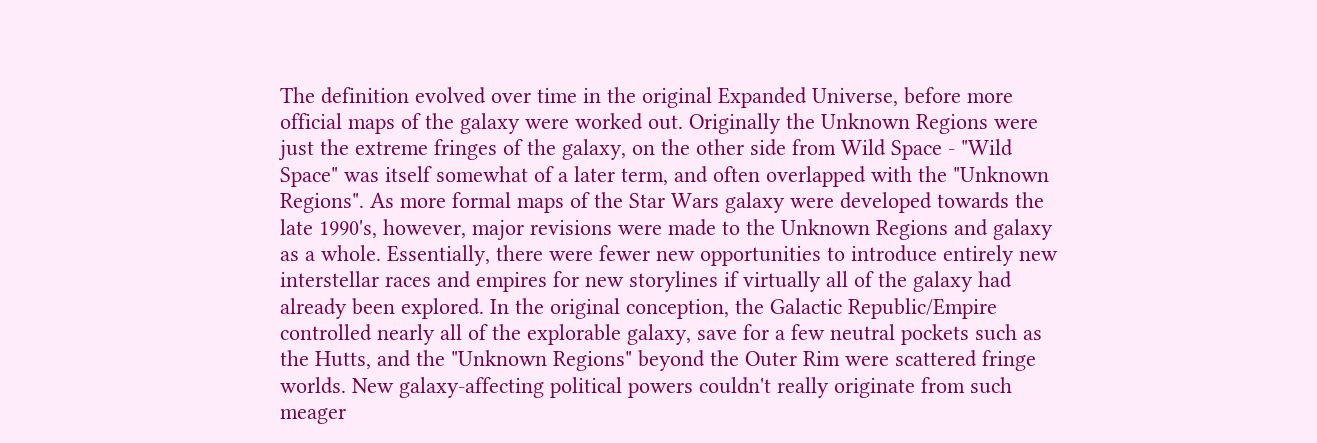The definition evolved over time in the original Expanded Universe, before more official maps of the galaxy were worked out. Originally the Unknown Regions were just the extreme fringes of the galaxy, on the other side from Wild Space - "Wild Space" was itself somewhat of a later term, and often overlapped with the "Unknown Regions". As more formal maps of the Star Wars galaxy were developed towards the late 1990's, however, major revisions were made to the Unknown Regions and galaxy as a whole. Essentially, there were fewer new opportunities to introduce entirely new interstellar races and empires for new storylines if virtually all of the galaxy had already been explored. In the original conception, the Galactic Republic/Empire controlled nearly all of the explorable galaxy, save for a few neutral pockets such as the Hutts, and the "Unknown Regions" beyond the Outer Rim were scattered fringe worlds. New galaxy-affecting political powers couldn't really originate from such meager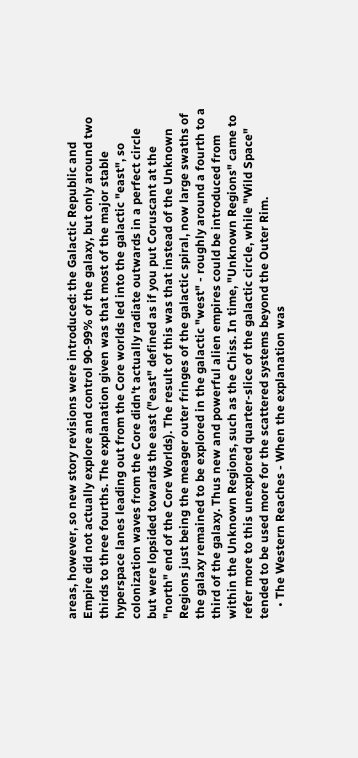areas, however, so new story revisions were introduced: the Galactic Republic and Empire did not actually explore and control 90-99% of the galaxy, but only around two thirds to three fourths. The explanation given was that most of the major stable hyperspace lanes leading out from the Core worlds led into the galactic "east", so colonization waves from the Core didn't actually radiate outwards in a perfect circle but were lopsided towards the east ("east" defined as if you put Coruscant at the "north" end of the Core Worlds). The result of this was that instead of the Unknown Regions just being the meager outer fringes of the galactic spiral, now large swaths of the galaxy remained to be explored in the galactic "west" - roughly around a fourth to a third of the galaxy. Thus new and powerful alien empires could be introduced from within the Unknown Regions, such as the Chiss. In time, "Unknown Regions" came to refer more to this unexplored quarter-slice of the galactic circle, while "Wild Space" tended to be used more for the scattered systems beyond the Outer Rim.
    • The Western Reaches - When the explanation was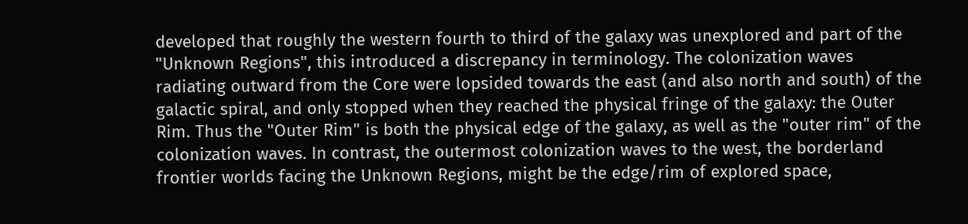developed that roughly the western fourth to third of the galaxy was unexplored and part of the "Unknown Regions", this introduced a discrepancy in terminology. The colonization waves radiating outward from the Core were lopsided towards the east (and also north and south) of the galactic spiral, and only stopped when they reached the physical fringe of the galaxy: the Outer Rim. Thus the "Outer Rim" is both the physical edge of the galaxy, as well as the "outer rim" of the colonization waves. In contrast, the outermost colonization waves to the west, the borderland frontier worlds facing the Unknown Regions, might be the edge/rim of explored space,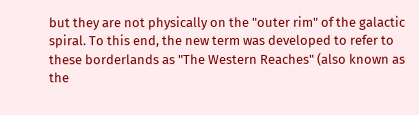but they are not physically on the "outer rim" of the galactic spiral. To this end, the new term was developed to refer to these borderlands as "The Western Reaches" (also known as the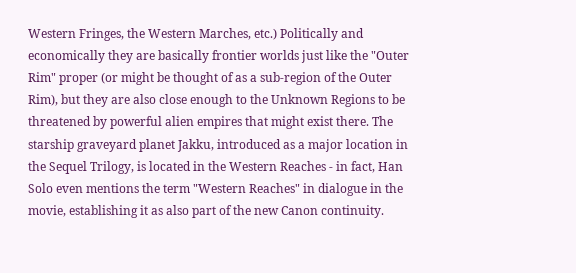Western Fringes, the Western Marches, etc.) Politically and economically they are basically frontier worlds just like the "Outer Rim" proper (or might be thought of as a sub-region of the Outer Rim), but they are also close enough to the Unknown Regions to be threatened by powerful alien empires that might exist there. The starship graveyard planet Jakku, introduced as a major location in the Sequel Trilogy, is located in the Western Reaches - in fact, Han Solo even mentions the term "Western Reaches" in dialogue in the movie, establishing it as also part of the new Canon continuity.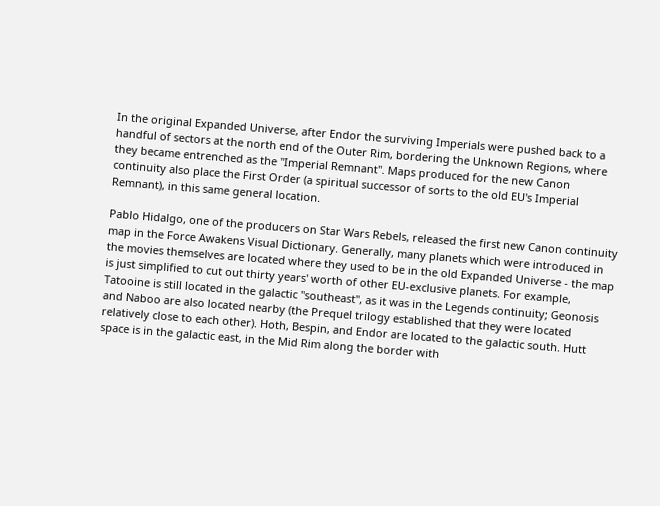In the original Expanded Universe, after Endor the surviving Imperials were pushed back to a handful of sectors at the north end of the Outer Rim, bordering the Unknown Regions, where they became entrenched as the "Imperial Remnant". Maps produced for the new Canon continuity also place the First Order (a spiritual successor of sorts to the old EU's Imperial Remnant), in this same general location.

Pablo Hidalgo, one of the producers on Star Wars Rebels, released the first new Canon continuity map in the Force Awakens Visual Dictionary. Generally, many planets which were introduced in the movies themselves are located where they used to be in the old Expanded Universe - the map is just simplified to cut out thirty years' worth of other EU-exclusive planets. For example, Tatooine is still located in the galactic "southeast", as it was in the Legends continuity; Geonosis and Naboo are also located nearby (the Prequel trilogy established that they were located relatively close to each other). Hoth, Bespin, and Endor are located to the galactic south. Hutt space is in the galactic east, in the Mid Rim along the border with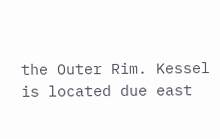the Outer Rim. Kessel is located due east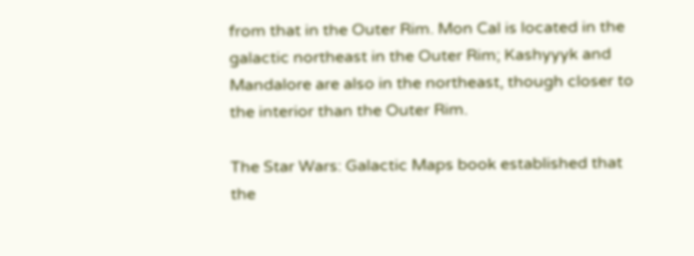from that in the Outer Rim. Mon Cal is located in the galactic northeast in the Outer Rim; Kashyyyk and Mandalore are also in the northeast, though closer to the interior than the Outer Rim.

The Star Wars: Galactic Maps book established that the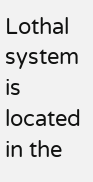Lothal system is located in the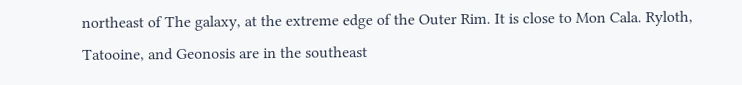northeast of The galaxy, at the extreme edge of the Outer Rim. It is close to Mon Cala. Ryloth, Tatooine, and Geonosis are in the southeast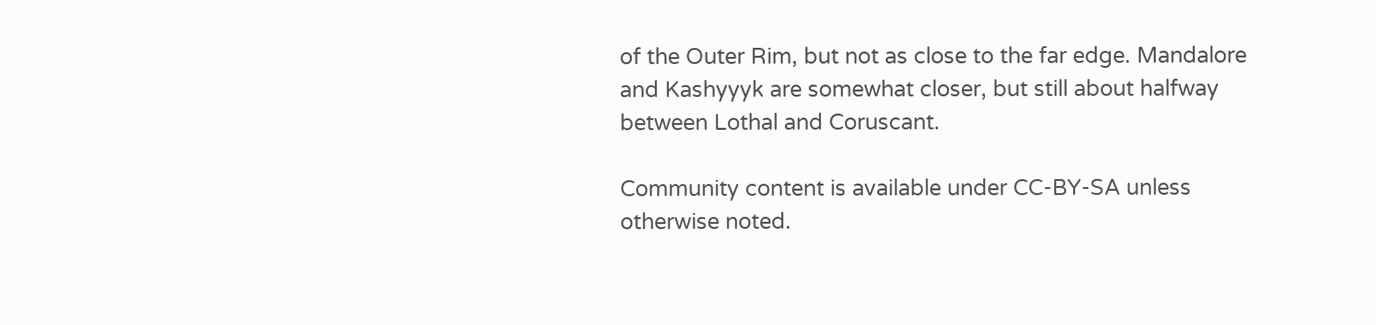of the Outer Rim, but not as close to the far edge. Mandalore and Kashyyyk are somewhat closer, but still about halfway between Lothal and Coruscant.

Community content is available under CC-BY-SA unless otherwise noted.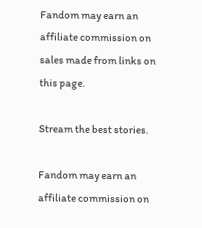Fandom may earn an affiliate commission on sales made from links on this page.

Stream the best stories.

Fandom may earn an affiliate commission on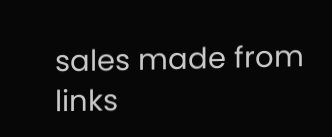sales made from links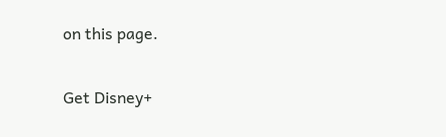on this page.

Get Disney+